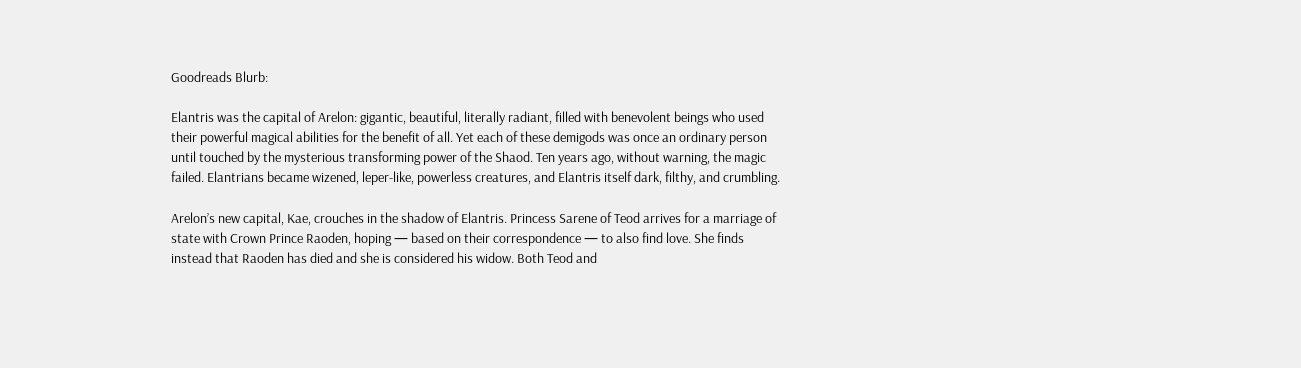Goodreads Blurb:

Elantris was the capital of Arelon: gigantic, beautiful, literally radiant, filled with benevolent beings who used their powerful magical abilities for the benefit of all. Yet each of these demigods was once an ordinary person until touched by the mysterious transforming power of the Shaod. Ten years ago, without warning, the magic failed. Elantrians became wizened, leper-like, powerless creatures, and Elantris itself dark, filthy, and crumbling.

Arelon’s new capital, Kae, crouches in the shadow of Elantris. Princess Sarene of Teod arrives for a marriage of state with Crown Prince Raoden, hoping — based on their correspondence — to also find love. She finds instead that Raoden has died and she is considered his widow. Both Teod and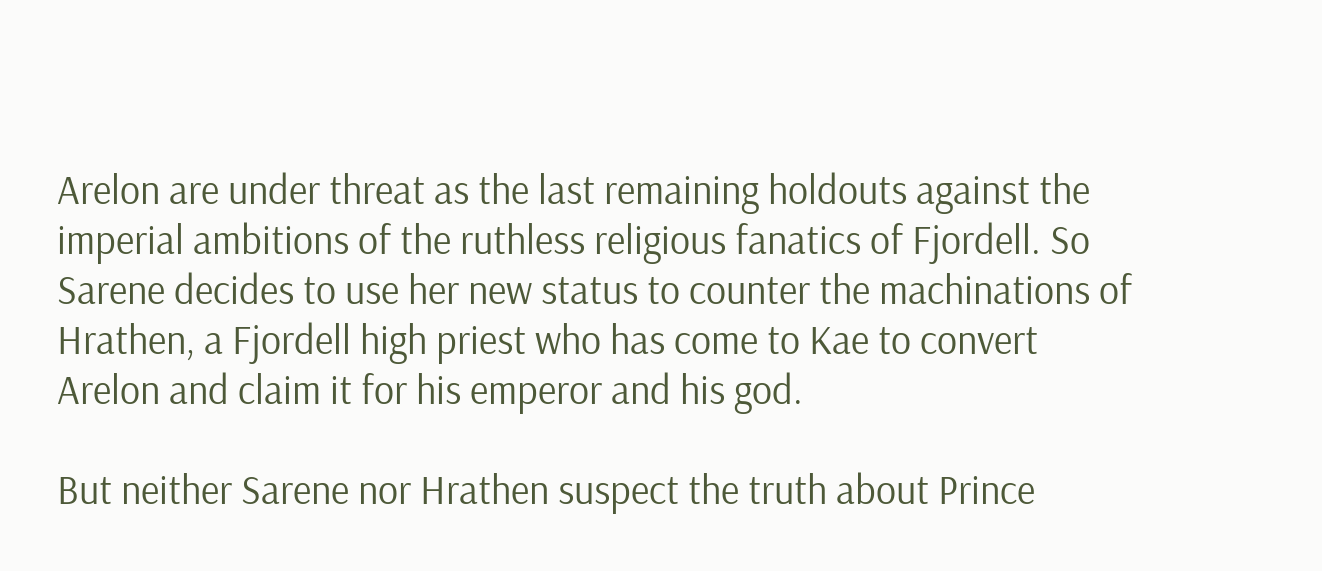Arelon are under threat as the last remaining holdouts against the imperial ambitions of the ruthless religious fanatics of Fjordell. So Sarene decides to use her new status to counter the machinations of Hrathen, a Fjordell high priest who has come to Kae to convert Arelon and claim it for his emperor and his god.

But neither Sarene nor Hrathen suspect the truth about Prince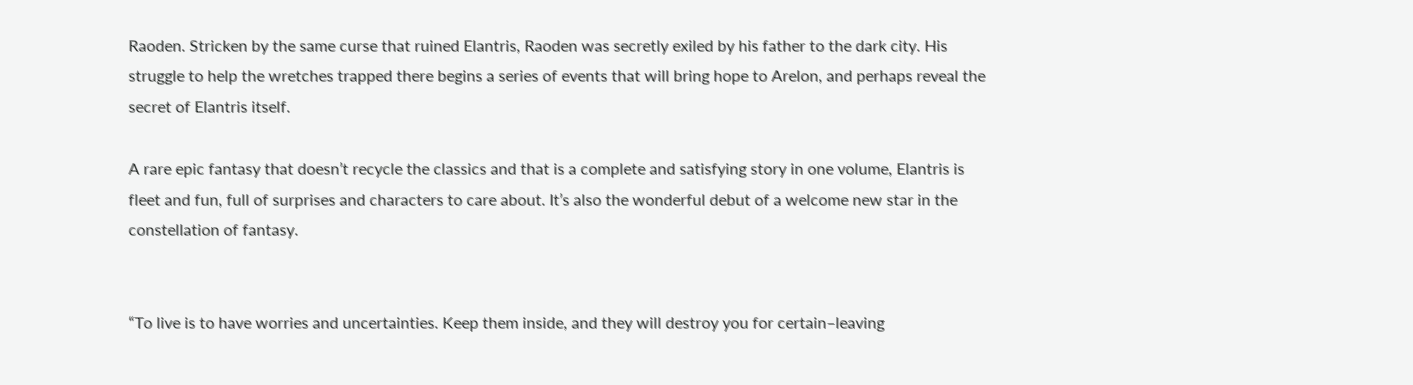Raoden. Stricken by the same curse that ruined Elantris, Raoden was secretly exiled by his father to the dark city. His struggle to help the wretches trapped there begins a series of events that will bring hope to Arelon, and perhaps reveal the secret of Elantris itself.

A rare epic fantasy that doesn’t recycle the classics and that is a complete and satisfying story in one volume, Elantris is fleet and fun, full of surprises and characters to care about. It’s also the wonderful debut of a welcome new star in the constellation of fantasy.


“To live is to have worries and uncertainties. Keep them inside, and they will destroy you for certain–leaving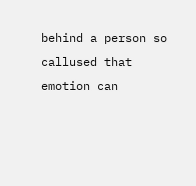behind a person so callused that emotion can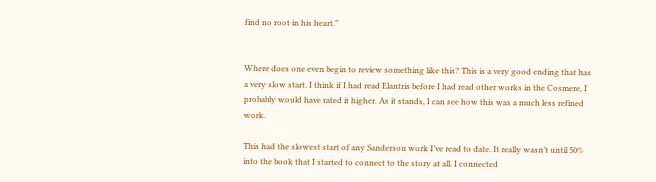find no root in his heart.”


Where does one even begin to review something like this? This is a very good ending that has a very slow start. I think if I had read Elantris before I had read other works in the Cosmere, I probably would have rated it higher. As it stands, I can see how this was a much less refined work.

This had the slowest start of any Sanderson work I’ve read to date. It really wasn’t until 50% into the book that I started to connect to the story at all. I connected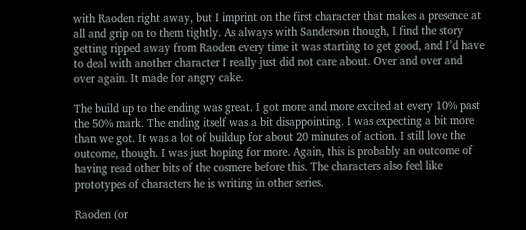with Raoden right away, but I imprint on the first character that makes a presence at all and grip on to them tightly. As always with Sanderson though, I find the story getting ripped away from Raoden every time it was starting to get good, and I’d have to deal with another character I really just did not care about. Over and over and over again. It made for angry cake.

The build up to the ending was great. I got more and more excited at every 10% past the 50% mark. The ending itself was a bit disappointing. I was expecting a bit more than we got. It was a lot of buildup for about 20 minutes of action. I still love the outcome, though. I was just hoping for more. Again, this is probably an outcome of having read other bits of the cosmere before this. The characters also feel like prototypes of characters he is writing in other series.

Raoden (or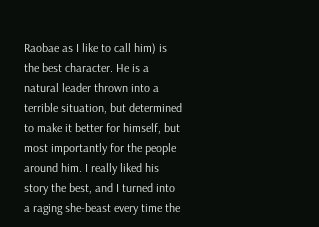Raobae as I like to call him) is the best character. He is a natural leader thrown into a terrible situation, but determined to make it better for himself, but most importantly for the people around him. I really liked his story the best, and I turned into a raging she-beast every time the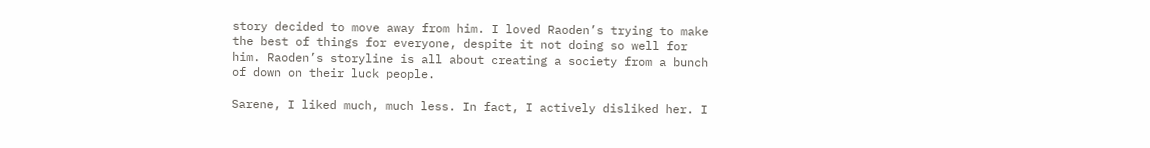story decided to move away from him. I loved Raoden’s trying to make the best of things for everyone, despite it not doing so well for him. Raoden’s storyline is all about creating a society from a bunch of down on their luck people.

Sarene, I liked much, much less. In fact, I actively disliked her. I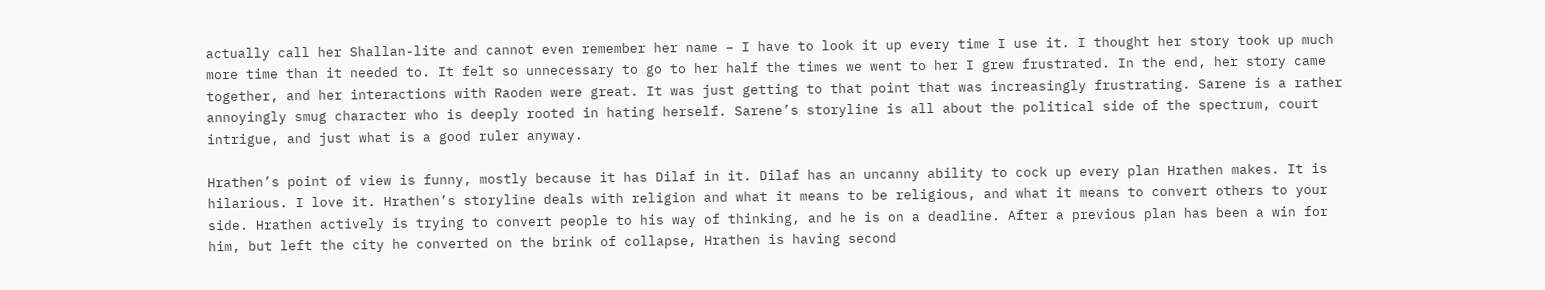actually call her Shallan-lite and cannot even remember her name – I have to look it up every time I use it. I thought her story took up much more time than it needed to. It felt so unnecessary to go to her half the times we went to her I grew frustrated. In the end, her story came together, and her interactions with Raoden were great. It was just getting to that point that was increasingly frustrating. Sarene is a rather annoyingly smug character who is deeply rooted in hating herself. Sarene’s storyline is all about the political side of the spectrum, court intrigue, and just what is a good ruler anyway.

Hrathen’s point of view is funny, mostly because it has Dilaf in it. Dilaf has an uncanny ability to cock up every plan Hrathen makes. It is hilarious. I love it. Hrathen’s storyline deals with religion and what it means to be religious, and what it means to convert others to your side. Hrathen actively is trying to convert people to his way of thinking, and he is on a deadline. After a previous plan has been a win for him, but left the city he converted on the brink of collapse, Hrathen is having second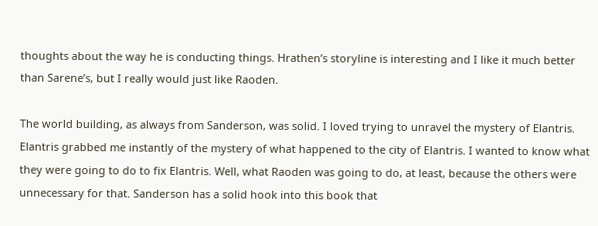thoughts about the way he is conducting things. Hrathen’s storyline is interesting and I like it much better than Sarene’s, but I really would just like Raoden.

The world building, as always from Sanderson, was solid. I loved trying to unravel the mystery of Elantris. Elantris grabbed me instantly of the mystery of what happened to the city of Elantris. I wanted to know what they were going to do to fix Elantris. Well, what Raoden was going to do, at least, because the others were unnecessary for that. Sanderson has a solid hook into this book that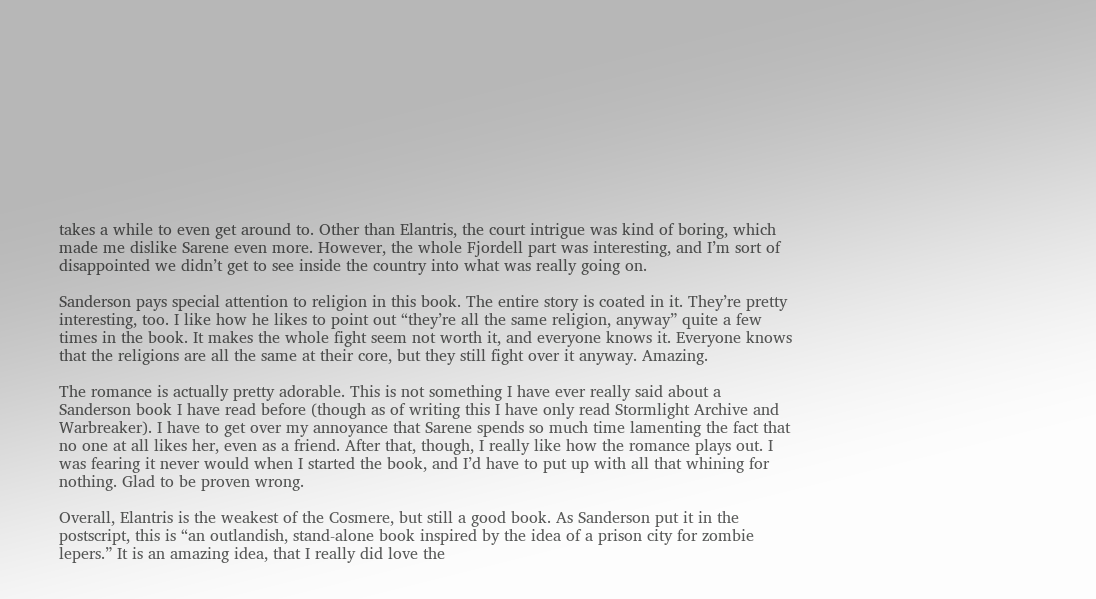takes a while to even get around to. Other than Elantris, the court intrigue was kind of boring, which made me dislike Sarene even more. However, the whole Fjordell part was interesting, and I’m sort of disappointed we didn’t get to see inside the country into what was really going on.

Sanderson pays special attention to religion in this book. The entire story is coated in it. They’re pretty interesting, too. I like how he likes to point out “they’re all the same religion, anyway” quite a few times in the book. It makes the whole fight seem not worth it, and everyone knows it. Everyone knows that the religions are all the same at their core, but they still fight over it anyway. Amazing.

The romance is actually pretty adorable. This is not something I have ever really said about a Sanderson book I have read before (though as of writing this I have only read Stormlight Archive and Warbreaker). I have to get over my annoyance that Sarene spends so much time lamenting the fact that no one at all likes her, even as a friend. After that, though, I really like how the romance plays out. I was fearing it never would when I started the book, and I’d have to put up with all that whining for nothing. Glad to be proven wrong.

Overall, Elantris is the weakest of the Cosmere, but still a good book. As Sanderson put it in the postscript, this is “an outlandish, stand-alone book inspired by the idea of a prison city for zombie lepers.” It is an amazing idea, that I really did love the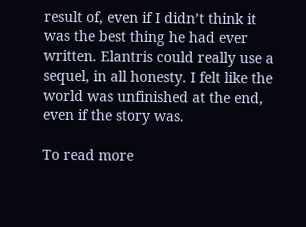result of, even if I didn’t think it was the best thing he had ever written. Elantris could really use a sequel, in all honesty. I felt like the world was unfinished at the end, even if the story was.

To read more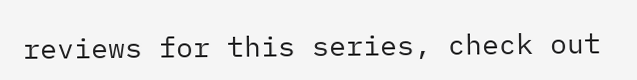reviews for this series, check out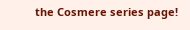the Cosmere series page!